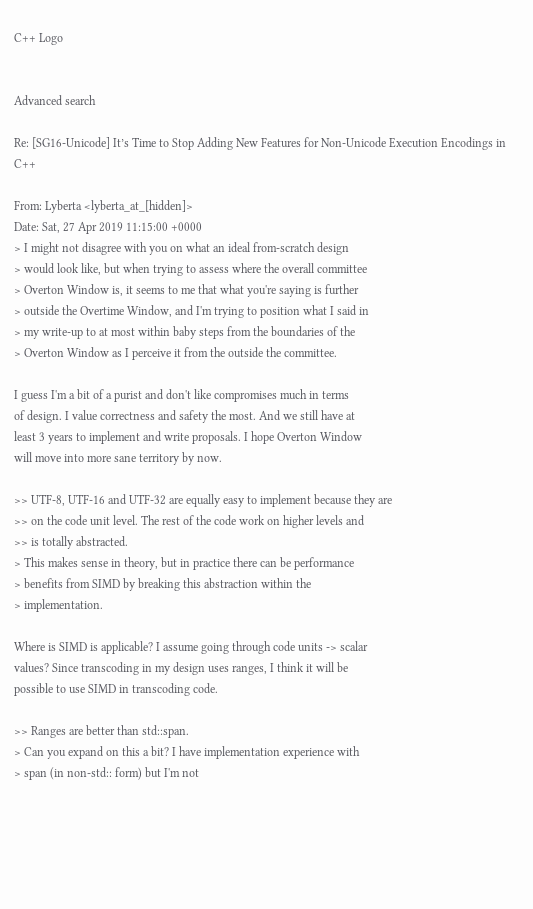C++ Logo


Advanced search

Re: [SG16-Unicode] It’s Time to Stop Adding New Features for Non-Unicode Execution Encodings in C++

From: Lyberta <lyberta_at_[hidden]>
Date: Sat, 27 Apr 2019 11:15:00 +0000
> I might not disagree with you on what an ideal from-scratch design
> would look like, but when trying to assess where the overall committee
> Overton Window is, it seems to me that what you're saying is further
> outside the Overtime Window, and I'm trying to position what I said in
> my write-up to at most within baby steps from the boundaries of the
> Overton Window as I perceive it from the outside the committee.

I guess I'm a bit of a purist and don't like compromises much in terms
of design. I value correctness and safety the most. And we still have at
least 3 years to implement and write proposals. I hope Overton Window
will move into more sane territory by now.

>> UTF-8, UTF-16 and UTF-32 are equally easy to implement because they are
>> on the code unit level. The rest of the code work on higher levels and
>> is totally abstracted.
> This makes sense in theory, but in practice there can be performance
> benefits from SIMD by breaking this abstraction within the
> implementation.

Where is SIMD is applicable? I assume going through code units -> scalar
values? Since transcoding in my design uses ranges, I think it will be
possible to use SIMD in transcoding code.

>> Ranges are better than std::span.
> Can you expand on this a bit? I have implementation experience with
> span (in non-std:: form) but I'm not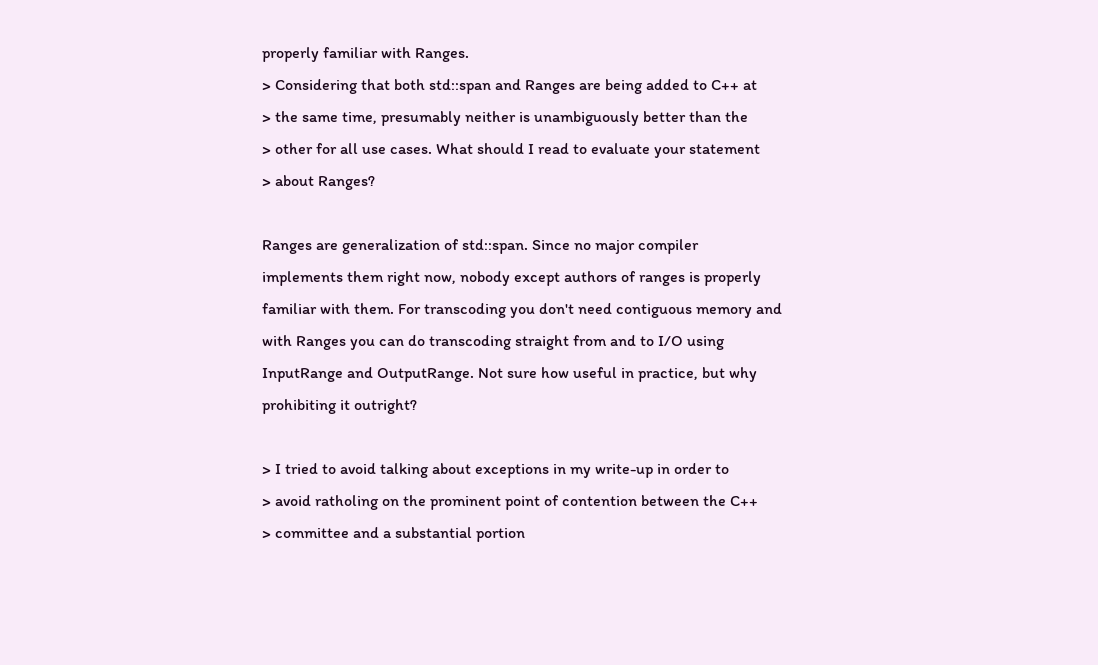properly familiar with Ranges.
> Considering that both std::span and Ranges are being added to C++ at
> the same time, presumably neither is unambiguously better than the
> other for all use cases. What should I read to evaluate your statement
> about Ranges?

Ranges are generalization of std::span. Since no major compiler
implements them right now, nobody except authors of ranges is properly
familiar with them. For transcoding you don't need contiguous memory and
with Ranges you can do transcoding straight from and to I/O using
InputRange and OutputRange. Not sure how useful in practice, but why
prohibiting it outright?

> I tried to avoid talking about exceptions in my write-up in order to
> avoid ratholing on the prominent point of contention between the C++
> committee and a substantial portion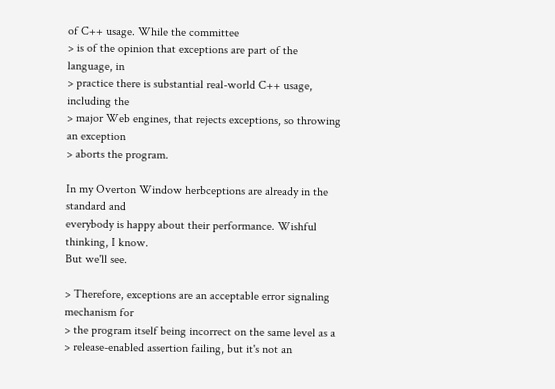of C++ usage. While the committee
> is of the opinion that exceptions are part of the language, in
> practice there is substantial real-world C++ usage, including the
> major Web engines, that rejects exceptions, so throwing an exception
> aborts the program.

In my Overton Window herbceptions are already in the standard and
everybody is happy about their performance. Wishful thinking, I know.
But we'll see.

> Therefore, exceptions are an acceptable error signaling mechanism for
> the program itself being incorrect on the same level as a
> release-enabled assertion failing, but it's not an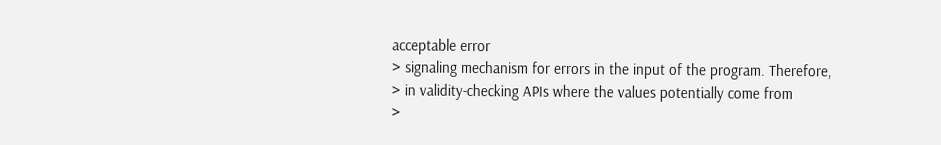acceptable error
> signaling mechanism for errors in the input of the program. Therefore,
> in validity-checking APIs where the values potentially come from
>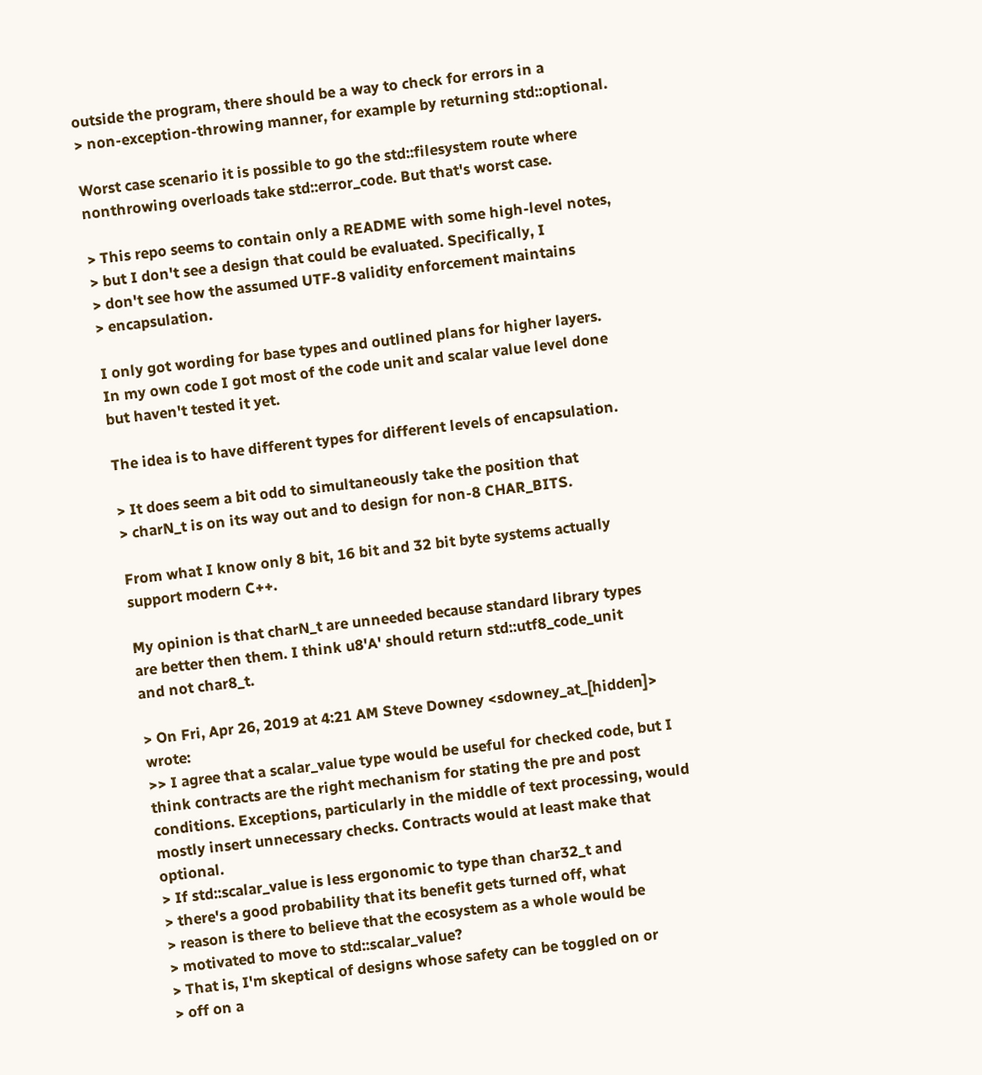outside the program, there should be a way to check for errors in a
> non-exception-throwing manner, for example by returning std::optional.

Worst case scenario it is possible to go the std::filesystem route where
nonthrowing overloads take std::error_code. But that's worst case.

> This repo seems to contain only a README with some high-level notes,
> but I don't see a design that could be evaluated. Specifically, I
> don't see how the assumed UTF-8 validity enforcement maintains
> encapsulation.

I only got wording for base types and outlined plans for higher layers.
In my own code I got most of the code unit and scalar value level done
but haven't tested it yet.

The idea is to have different types for different levels of encapsulation.

> It does seem a bit odd to simultaneously take the position that
> charN_t is on its way out and to design for non-8 CHAR_BITS.

From what I know only 8 bit, 16 bit and 32 bit byte systems actually
support modern C++.

My opinion is that charN_t are unneeded because standard library types
are better then them. I think u8'A' should return std::utf8_code_unit
and not char8_t.

> On Fri, Apr 26, 2019 at 4:21 AM Steve Downey <sdowney_at_[hidden]> wrote:
>> I agree that a scalar_value type would be useful for checked code, but I think contracts are the right mechanism for stating the pre and post conditions. Exceptions, particularly in the middle of text processing, would mostly insert unnecessary checks. Contracts would at least make that optional.
> If std::scalar_value is less ergonomic to type than char32_t and
> there's a good probability that its benefit gets turned off, what
> reason is there to believe that the ecosystem as a whole would be
> motivated to move to std::scalar_value?
> That is, I'm skeptical of designs whose safety can be toggled on or
> off on a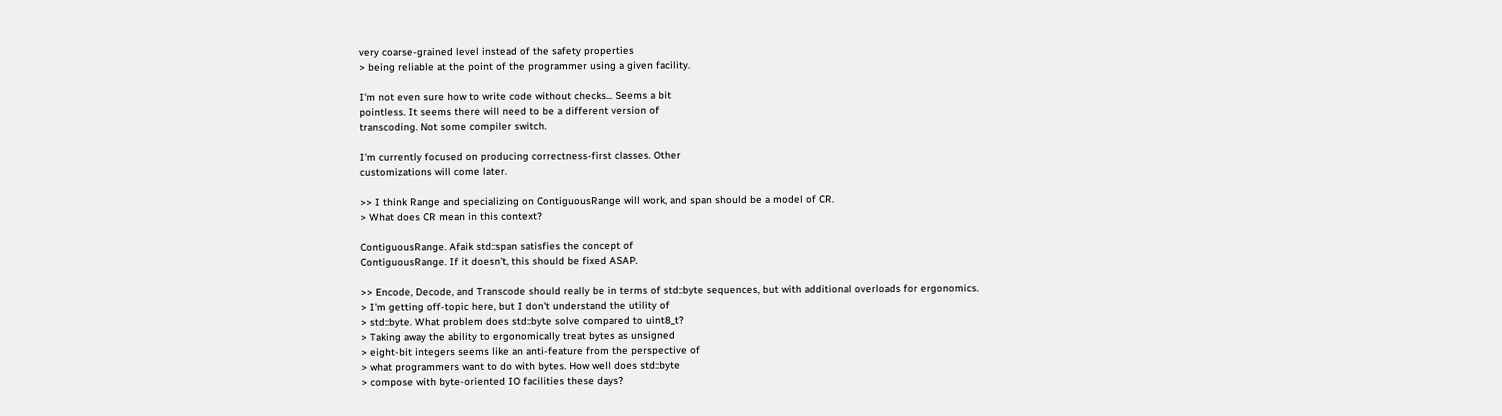very coarse-grained level instead of the safety properties
> being reliable at the point of the programmer using a given facility.

I'm not even sure how to write code without checks... Seems a bit
pointless. It seems there will need to be a different version of
transcoding. Not some compiler switch.

I'm currently focused on producing correctness-first classes. Other
customizations will come later.

>> I think Range and specializing on ContiguousRange will work, and span should be a model of CR.
> What does CR mean in this context?

ContiguousRange. Afaik std::span satisfies the concept of
ContiguousRange. If it doesn't, this should be fixed ASAP.

>> Encode, Decode, and Transcode should really be in terms of std::byte sequences, but with additional overloads for ergonomics.
> I'm getting off-topic here, but I don't understand the utility of
> std::byte. What problem does std::byte solve compared to uint8_t?
> Taking away the ability to ergonomically treat bytes as unsigned
> eight-bit integers seems like an anti-feature from the perspective of
> what programmers want to do with bytes. How well does std::byte
> compose with byte-oriented IO facilities these days?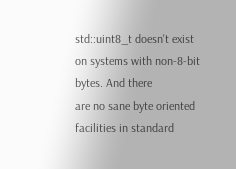std::uint8_t doesn't exist on systems with non-8-bit bytes. And there
are no sane byte oriented facilities in standard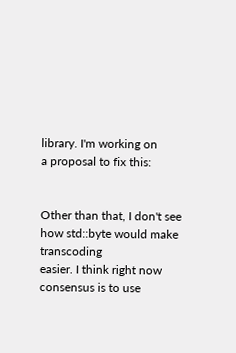library. I'm working on
a proposal to fix this:


Other than that, I don't see how std::byte would make transcoding
easier. I think right now consensus is to use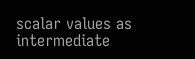scalar values as
intermediate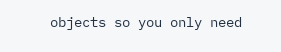objects so you only need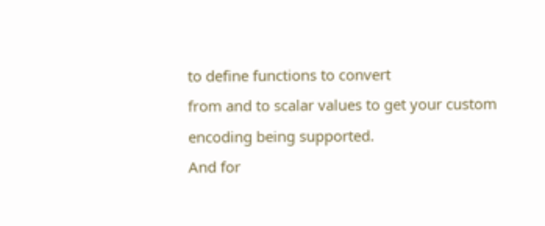to define functions to convert
from and to scalar values to get your custom encoding being supported.
And for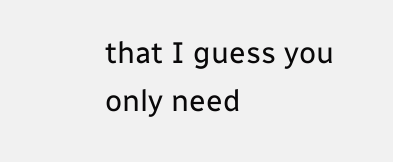that I guess you only need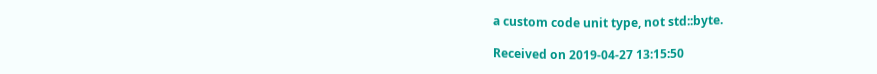a custom code unit type, not std::byte.

Received on 2019-04-27 13:15:50